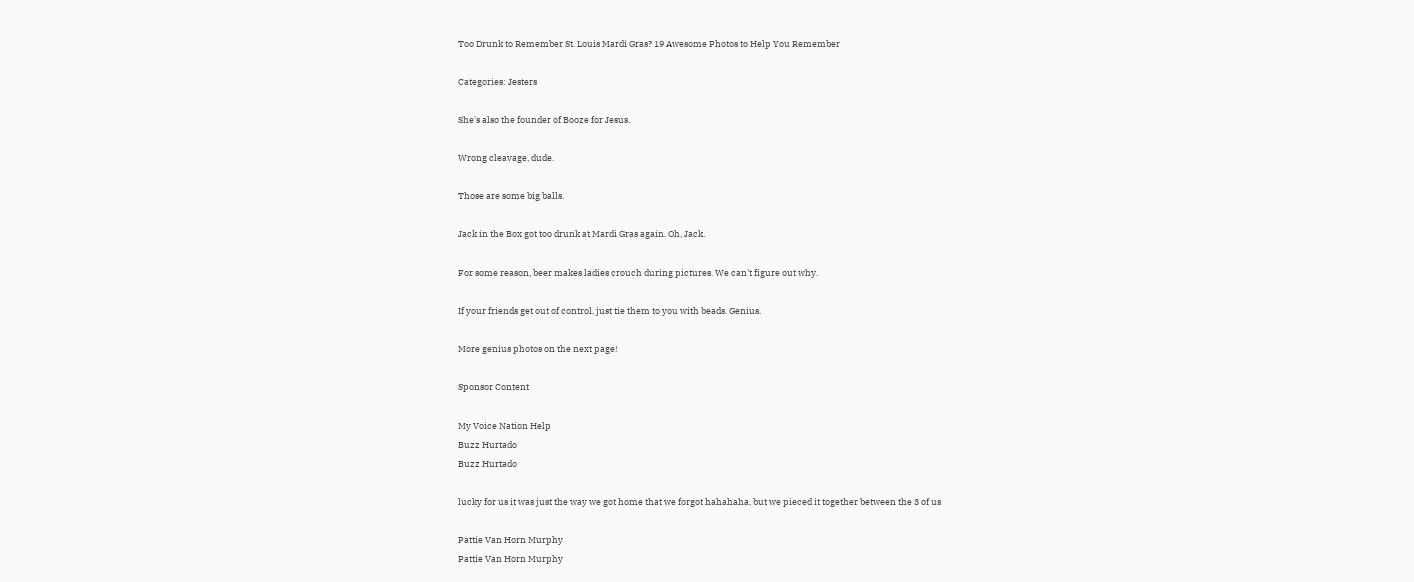Too Drunk to Remember St. Louis Mardi Gras? 19 Awesome Photos to Help You Remember

Categories: Jesters

She's also the founder of Booze for Jesus.

Wrong cleavage, dude.

Those are some big balls.

Jack in the Box got too drunk at Mardi Gras again. Oh, Jack.

For some reason, beer makes ladies crouch during pictures. We can't figure out why.

If your friends get out of control, just tie them to you with beads. Genius.

More genius photos on the next page!

Sponsor Content

My Voice Nation Help
Buzz Hurtado
Buzz Hurtado

lucky for us it was just the way we got home that we forgot hahahaha, but we pieced it together between the 3 of us

Pattie Van Horn Murphy
Pattie Van Horn Murphy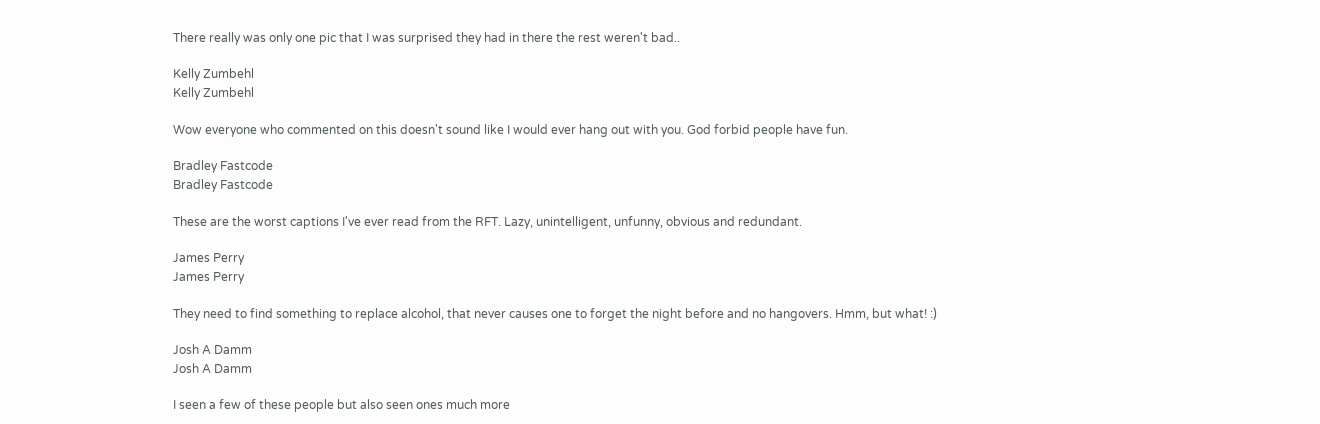There really was only one pic that I was surprised they had in there the rest weren't bad..

Kelly Zumbehl
Kelly Zumbehl

Wow everyone who commented on this doesn't sound like I would ever hang out with you. God forbid people have fun.

Bradley Fastcode
Bradley Fastcode

These are the worst captions I've ever read from the RFT. Lazy, unintelligent, unfunny, obvious and redundant.

James Perry
James Perry

They need to find something to replace alcohol, that never causes one to forget the night before and no hangovers. Hmm, but what! :)

Josh A Damm
Josh A Damm

I seen a few of these people but also seen ones much more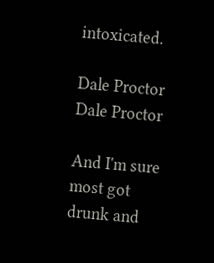intoxicated.

Dale Proctor
Dale Proctor

And I'm sure most got drunk and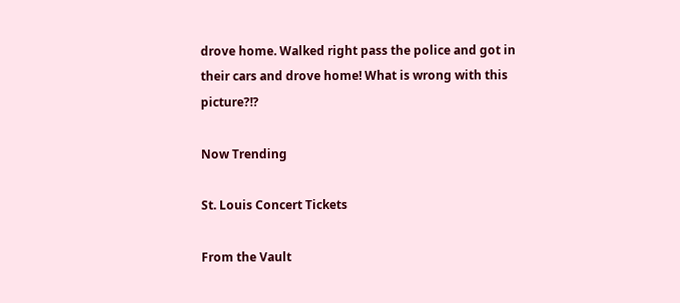drove home. Walked right pass the police and got in their cars and drove home! What is wrong with this picture?!?

Now Trending

St. Louis Concert Tickets

From the Vault